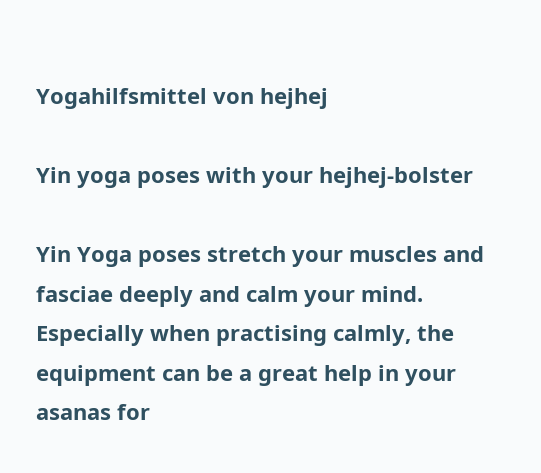Yogahilfsmittel von hejhej

Yin yoga poses with your hejhej-bolster

Yin Yoga poses stretch your muscles and fasciae deeply and calm your mind. Especially when practising calmly, the equipment can be a great help in your asanas for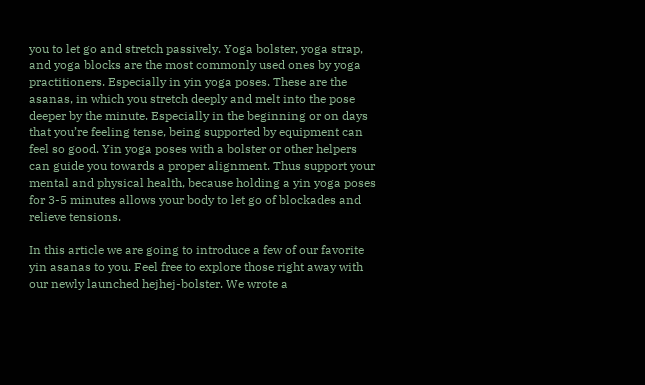you to let go and stretch passively. Yoga bolster, yoga strap, and yoga blocks are the most commonly used ones by yoga practitioners. Especially in yin yoga poses. These are the asanas, in which you stretch deeply and melt into the pose deeper by the minute. Especially in the beginning or on days that you’re feeling tense, being supported by equipment can feel so good. Yin yoga poses with a bolster or other helpers can guide you towards a proper alignment. Thus support your mental and physical health, because holding a yin yoga poses for 3-5 minutes allows your body to let go of blockades and relieve tensions.

In this article we are going to introduce a few of our favorite yin asanas to you. Feel free to explore those right away with our newly launched hejhej-bolster. We wrote a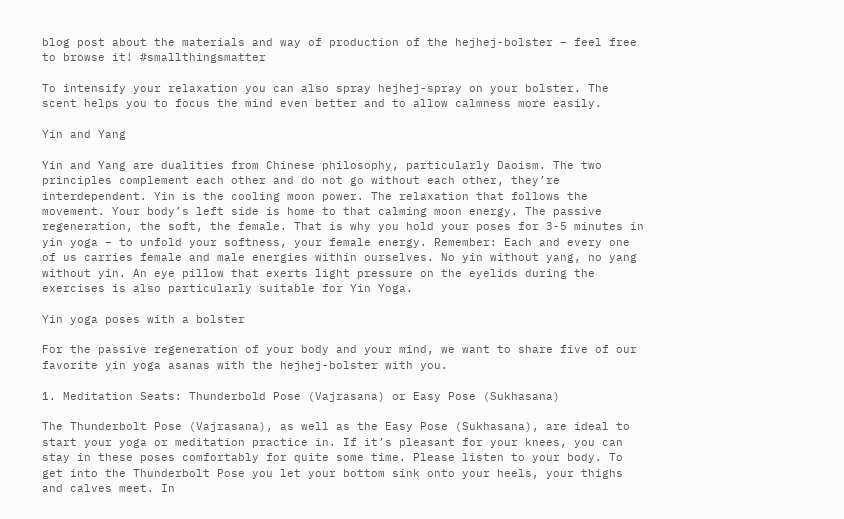blog post about the materials and way of production of the hejhej-bolster – feel free to browse it! #smallthingsmatter

To intensify your relaxation you can also spray hejhej-spray on your bolster. The scent helps you to focus the mind even better and to allow calmness more easily.

Yin and Yang

Yin and Yang are dualities from Chinese philosophy, particularly Daoism. The two principles complement each other and do not go without each other, they’re interdependent. Yin is the cooling moon power. The relaxation that follows the movement. Your body’s left side is home to that calming moon energy. The passive regeneration, the soft, the female. That is why you hold your poses for 3-5 minutes in yin yoga – to unfold your softness, your female energy. Remember: Each and every one of us carries female and male energies within ourselves. No yin without yang, no yang without yin. An eye pillow that exerts light pressure on the eyelids during the exercises is also particularly suitable for Yin Yoga.

Yin yoga poses with a bolster

For the passive regeneration of your body and your mind, we want to share five of our favorite yin yoga asanas with the hejhej-bolster with you.

1. Meditation Seats: Thunderbold Pose (Vajrasana) or Easy Pose (Sukhasana)

The Thunderbolt Pose (Vajrasana), as well as the Easy Pose (Sukhasana), are ideal to start your yoga or meditation practice in. If it’s pleasant for your knees, you can stay in these poses comfortably for quite some time. Please listen to your body. To get into the Thunderbolt Pose you let your bottom sink onto your heels, your thighs and calves meet. In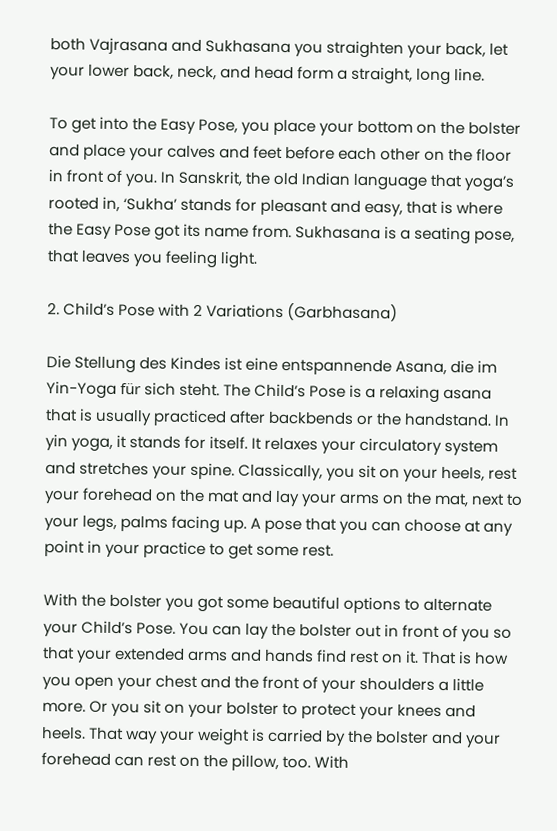both Vajrasana and Sukhasana you straighten your back, let your lower back, neck, and head form a straight, long line.

To get into the Easy Pose, you place your bottom on the bolster and place your calves and feet before each other on the floor in front of you. In Sanskrit, the old Indian language that yoga’s rooted in, ‘Sukha’ stands for pleasant and easy, that is where the Easy Pose got its name from. Sukhasana is a seating pose, that leaves you feeling light.

2. Child’s Pose with 2 Variations (Garbhasana)

Die Stellung des Kindes ist eine entspannende Asana, die im Yin-Yoga für sich steht. The Child’s Pose is a relaxing asana that is usually practiced after backbends or the handstand. In yin yoga, it stands for itself. It relaxes your circulatory system and stretches your spine. Classically, you sit on your heels, rest your forehead on the mat and lay your arms on the mat, next to your legs, palms facing up. A pose that you can choose at any point in your practice to get some rest.

With the bolster you got some beautiful options to alternate your Child’s Pose. You can lay the bolster out in front of you so that your extended arms and hands find rest on it. That is how you open your chest and the front of your shoulders a little more. Or you sit on your bolster to protect your knees and heels. That way your weight is carried by the bolster and your forehead can rest on the pillow, too. With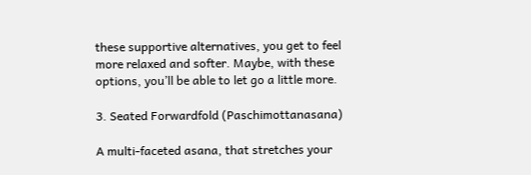these supportive alternatives, you get to feel more relaxed and softer. Maybe, with these options, you’ll be able to let go a little more.

3. Seated Forwardfold (Paschimottanasana)

A multi-faceted asana, that stretches your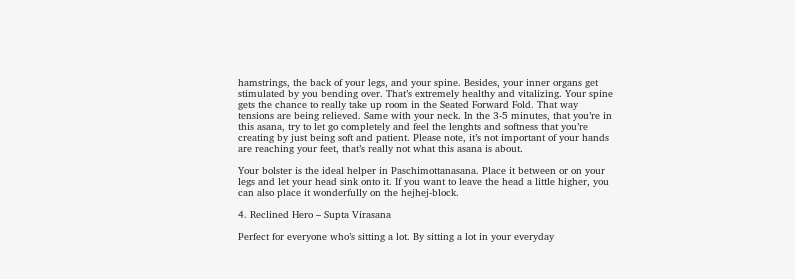hamstrings, the back of your legs, and your spine. Besides, your inner organs get stimulated by you bending over. That’s extremely healthy and vitalizing. Your spine gets the chance to really take up room in the Seated Forward Fold. That way tensions are being relieved. Same with your neck. In the 3-5 minutes, that you’re in this asana, try to let go completely and feel the lenghts and softness that you’re creating by just being soft and patient. Please note, it’s not important of your hands are reaching your feet, that’s really not what this asana is about.

Your bolster is the ideal helper in Paschimottanasana. Place it between or on your legs and let your head sink onto it. If you want to leave the head a little higher, you can also place it wonderfully on the hejhej-block.

4. Reclined Hero – Supta Virasana

Perfect for everyone who’s sitting a lot. By sitting a lot in your everyday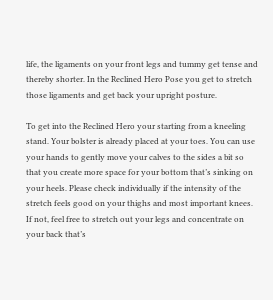life, the ligaments on your front legs and tummy get tense and thereby shorter. In the Reclined Hero Pose you get to stretch those ligaments and get back your upright posture.

To get into the Reclined Hero your starting from a kneeling stand. Your bolster is already placed at your toes. You can use your hands to gently move your calves to the sides a bit so that you create more space for your bottom that’s sinking on your heels. Please check individually if the intensity of the stretch feels good on your thighs and most important knees. If not, feel free to stretch out your legs and concentrate on your back that’s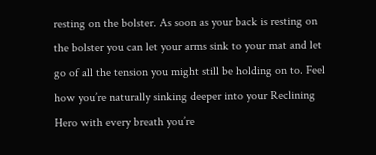resting on the bolster. As soon as your back is resting on the bolster you can let your arms sink to your mat and let go of all the tension you might still be holding on to. Feel how you’re naturally sinking deeper into your Reclining Hero with every breath you’re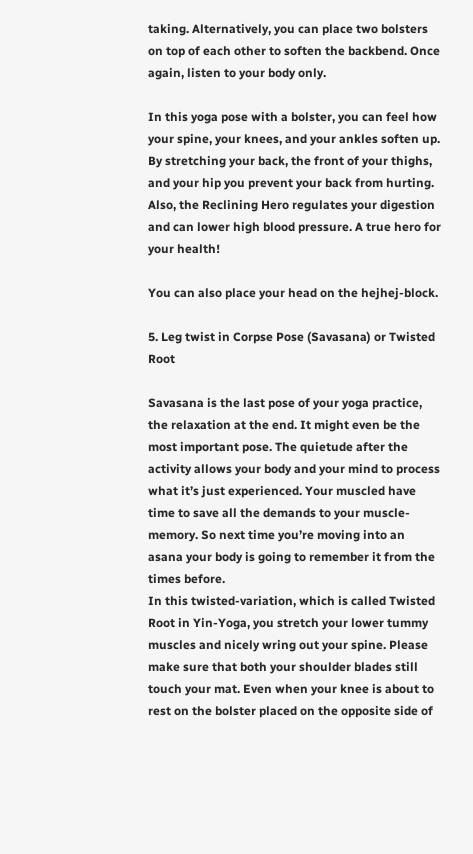taking. Alternatively, you can place two bolsters on top of each other to soften the backbend. Once again, listen to your body only.

In this yoga pose with a bolster, you can feel how your spine, your knees, and your ankles soften up. By stretching your back, the front of your thighs, and your hip you prevent your back from hurting. Also, the Reclining Hero regulates your digestion and can lower high blood pressure. A true hero for your health!

You can also place your head on the hejhej-block.

5. Leg twist in Corpse Pose (Savasana) or Twisted Root

Savasana is the last pose of your yoga practice, the relaxation at the end. It might even be the most important pose. The quietude after the activity allows your body and your mind to process what it’s just experienced. Your muscled have time to save all the demands to your muscle-memory. So next time you’re moving into an asana your body is going to remember it from the times before.
In this twisted-variation, which is called Twisted Root in Yin-Yoga, you stretch your lower tummy muscles and nicely wring out your spine. Please make sure that both your shoulder blades still touch your mat. Even when your knee is about to rest on the bolster placed on the opposite side of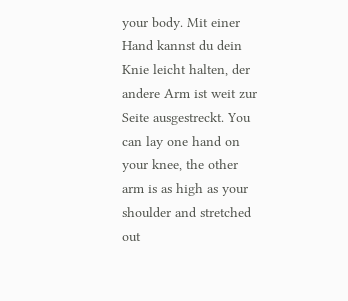your body. Mit einer Hand kannst du dein Knie leicht halten, der andere Arm ist weit zur Seite ausgestreckt. You can lay one hand on your knee, the other arm is as high as your shoulder and stretched out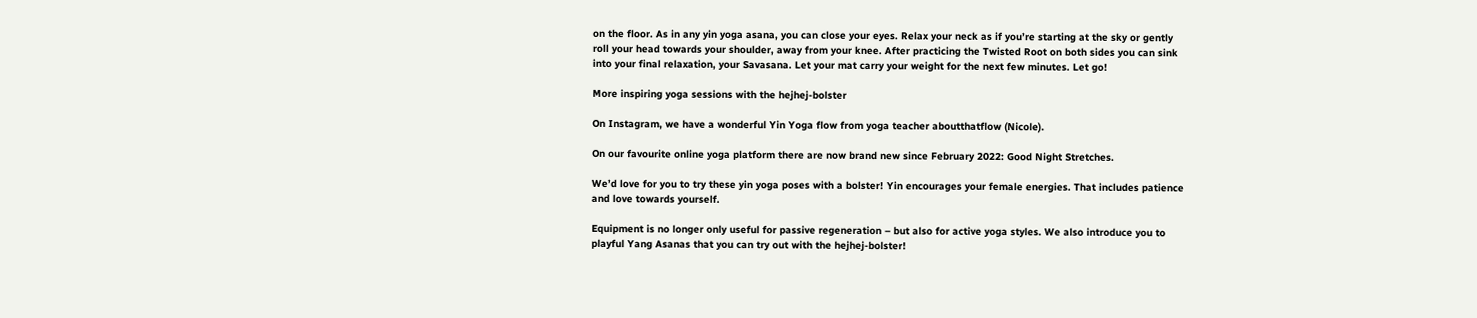on the floor. As in any yin yoga asana, you can close your eyes. Relax your neck as if you’re starting at the sky or gently roll your head towards your shoulder, away from your knee. After practicing the Twisted Root on both sides you can sink into your final relaxation, your Savasana. Let your mat carry your weight for the next few minutes. Let go!

More inspiring yoga sessions with the hejhej-bolster

On Instagram, we have a wonderful Yin Yoga flow from yoga teacher aboutthatflow (Nicole).

On our favourite online yoga platform there are now brand new since February 2022: Good Night Stretches.

We’d love for you to try these yin yoga poses with a bolster! Yin encourages your female energies. That includes patience and love towards yourself.

Equipment is no longer only useful for passive regeneration – but also for active yoga styles. We also introduce you to playful Yang Asanas that you can try out with the hejhej-bolster!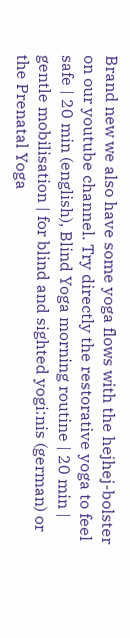Brand new we also have some yoga flows with the hejhej-bolster on our youtube channel. Try directly the restorative yoga to feel safe | 20 min (english), Blind Yoga morning routine | 20 min | gentle mobilisation | for blind and sighted yogi:nis (german) or the Prenatal Yoga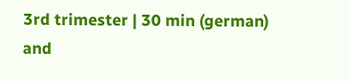3rd trimester | 30 min (german) and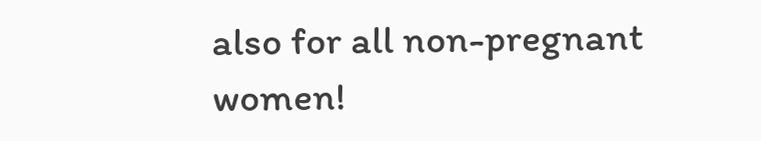also for all non-pregnant women!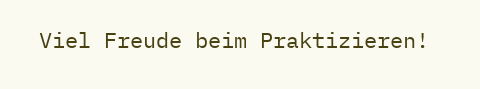Viel Freude beim Praktizieren!